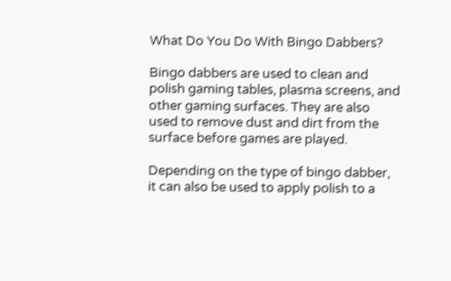What Do You Do With Bingo Dabbers?

Bingo dabbers are used to clean and polish gaming tables, plasma screens, and other gaming surfaces. They are also used to remove dust and dirt from the surface before games are played.

Depending on the type of bingo dabber, it can also be used to apply polish to a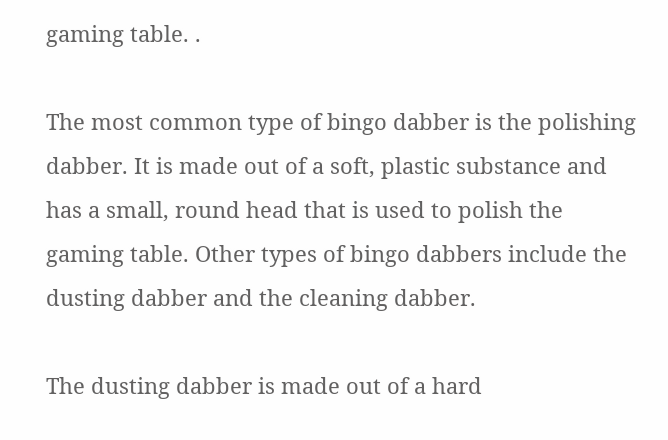gaming table. .

The most common type of bingo dabber is the polishing dabber. It is made out of a soft, plastic substance and has a small, round head that is used to polish the gaming table. Other types of bingo dabbers include the dusting dabber and the cleaning dabber.

The dusting dabber is made out of a hard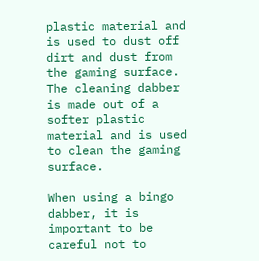plastic material and is used to dust off dirt and dust from the gaming surface. The cleaning dabber is made out of a softer plastic material and is used to clean the gaming surface.

When using a bingo dabber, it is important to be careful not to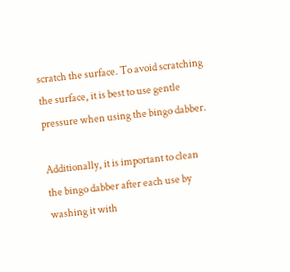scratch the surface. To avoid scratching the surface, it is best to use gentle pressure when using the bingo dabber.

Additionally, it is important to clean the bingo dabber after each use by washing it with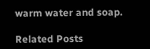warm water and soap.

Related Posts